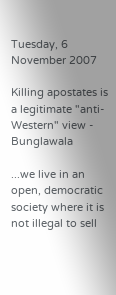Tuesday, 6 November 2007

Killing apostates is a legitimate "anti-Western" view - Bunglawala

...we live in an open, democratic society where it is not illegal to sell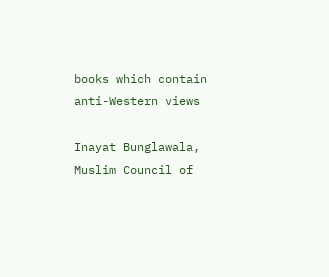books which contain anti-Western views

Inayat Bunglawala, Muslim Council of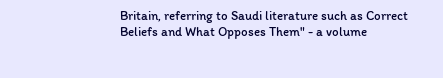Britain, referring to Saudi literature such as Correct Beliefs and What Opposes Them" - a volume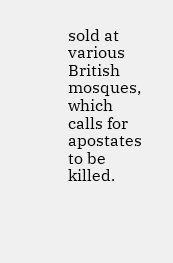sold at various British mosques, which calls for apostates to be killed.